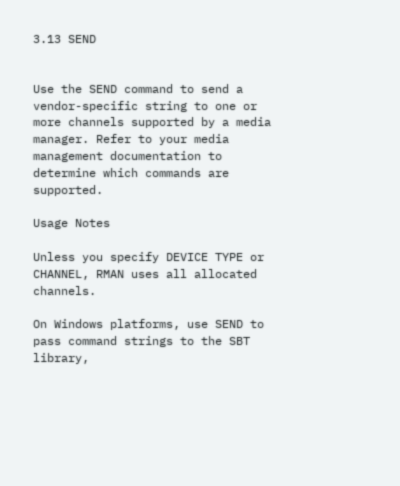3.13 SEND


Use the SEND command to send a vendor-specific string to one or more channels supported by a media manager. Refer to your media management documentation to determine which commands are supported.

Usage Notes

Unless you specify DEVICE TYPE or CHANNEL, RMAN uses all allocated channels.

On Windows platforms, use SEND to pass command strings to the SBT library,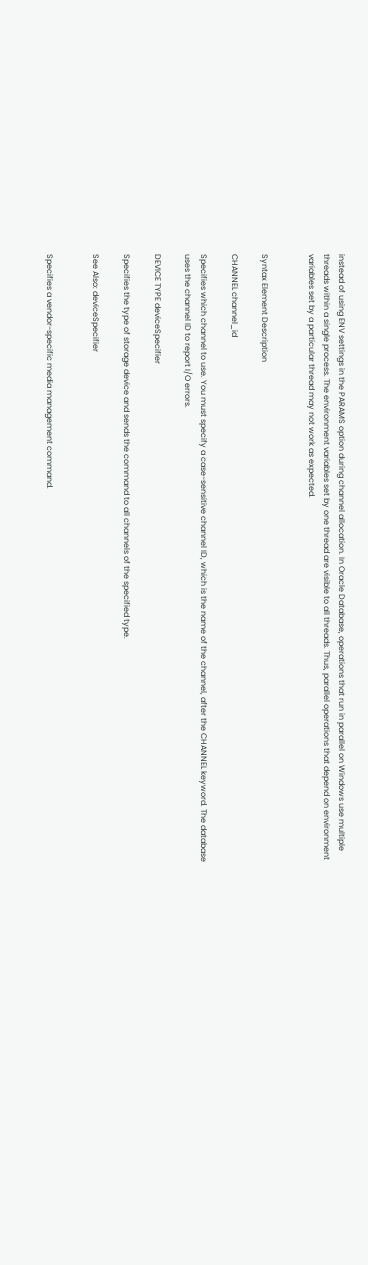instead of using ENV settings in the PARAMS option during channel allocation. In Oracle Database, operations that run in parallel on Windows use multiple threads within a single process. The environment variables set by one thread are visible to all threads. Thus, parallel operations that depend on environment variables set by a particular thread may not work as expected.


Syntax Element Description

CHANNEL channel_id

Specifies which channel to use. You must specify a case-sensitive channel ID, which is the name of the channel, after the CHANNEL keyword. The database uses the channel ID to report I/O errors.

DEVICE TYPE deviceSpecifier

Specifies the type of storage device and sends the command to all channels of the specified type.

See Also: deviceSpecifier


Specifies a vendor-specific media management command.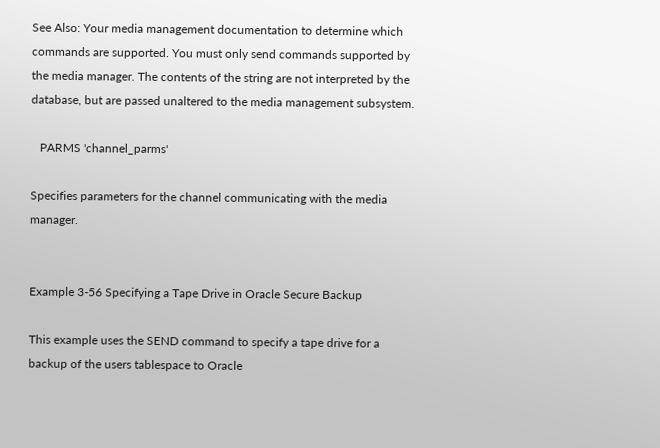See Also: Your media management documentation to determine which commands are supported. You must only send commands supported by the media manager. The contents of the string are not interpreted by the database, but are passed unaltered to the media management subsystem.

   PARMS 'channel_parms'

Specifies parameters for the channel communicating with the media manager.


Example 3-56 Specifying a Tape Drive in Oracle Secure Backup

This example uses the SEND command to specify a tape drive for a backup of the users tablespace to Oracle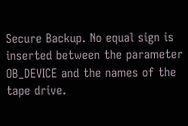Secure Backup. No equal sign is inserted between the parameter OB_DEVICE and the names of the tape drive.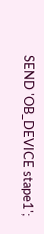SEND 'OB_DEVICE stape1';